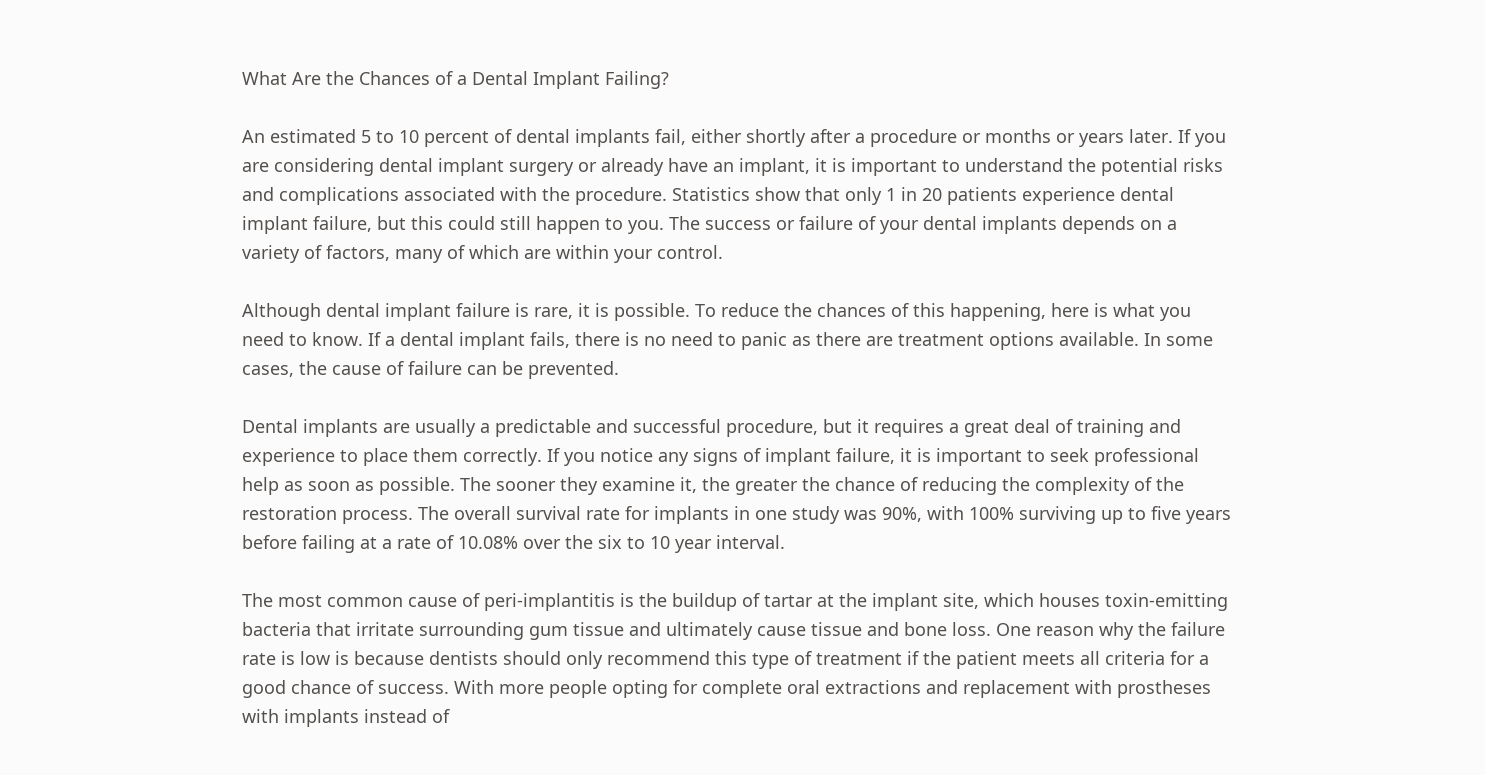What Are the Chances of a Dental Implant Failing?

An estimated 5 to 10 percent of dental implants fail, either shortly after a procedure or months or years later. If you are considering dental implant surgery or already have an implant, it is important to understand the potential risks and complications associated with the procedure. Statistics show that only 1 in 20 patients experience dental implant failure, but this could still happen to you. The success or failure of your dental implants depends on a variety of factors, many of which are within your control.

Although dental implant failure is rare, it is possible. To reduce the chances of this happening, here is what you need to know. If a dental implant fails, there is no need to panic as there are treatment options available. In some cases, the cause of failure can be prevented.

Dental implants are usually a predictable and successful procedure, but it requires a great deal of training and experience to place them correctly. If you notice any signs of implant failure, it is important to seek professional help as soon as possible. The sooner they examine it, the greater the chance of reducing the complexity of the restoration process. The overall survival rate for implants in one study was 90%, with 100% surviving up to five years before failing at a rate of 10.08% over the six to 10 year interval.

The most common cause of peri-implantitis is the buildup of tartar at the implant site, which houses toxin-emitting bacteria that irritate surrounding gum tissue and ultimately cause tissue and bone loss. One reason why the failure rate is low is because dentists should only recommend this type of treatment if the patient meets all criteria for a good chance of success. With more people opting for complete oral extractions and replacement with prostheses with implants instead of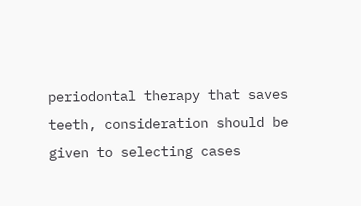periodontal therapy that saves teeth, consideration should be given to selecting cases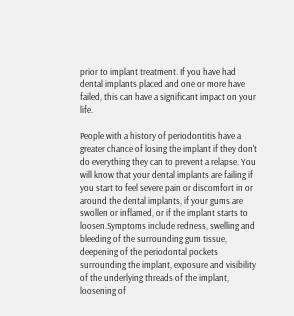prior to implant treatment. If you have had dental implants placed and one or more have failed, this can have a significant impact on your life.

People with a history of periodontitis have a greater chance of losing the implant if they don't do everything they can to prevent a relapse. You will know that your dental implants are failing if you start to feel severe pain or discomfort in or around the dental implants, if your gums are swollen or inflamed, or if the implant starts to loosen.Symptoms include redness, swelling and bleeding of the surrounding gum tissue, deepening of the periodontal pockets surrounding the implant, exposure and visibility of the underlying threads of the implant, loosening of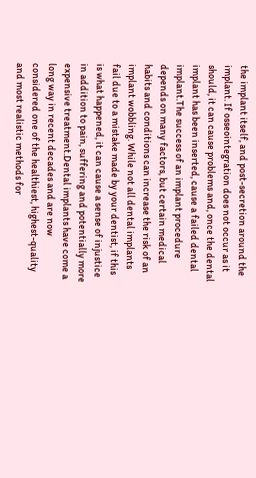the implant itself, and post-secretion around the implant. If osseointegration does not occur as it should, it can cause problems and, once the dental implant has been inserted, cause a failed dental implant.The success of an implant procedure depends on many factors, but certain medical habits and conditions can increase the risk of an implant wobbling. While not all dental implants fail due to a mistake made by your dentist, if this is what happened, it can cause a sense of injustice in addition to pain, suffering and potentially more expensive treatment.Dental implants have come a long way in recent decades and are now considered one of the healthiest, highest-quality and most realistic methods for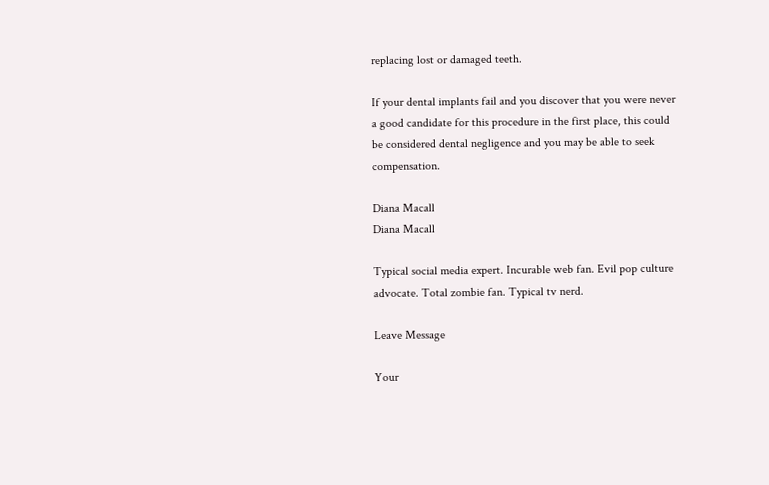replacing lost or damaged teeth.

If your dental implants fail and you discover that you were never a good candidate for this procedure in the first place, this could be considered dental negligence and you may be able to seek compensation.

Diana Macall
Diana Macall

Typical social media expert. Incurable web fan. Evil pop culture advocate. Total zombie fan. Typical tv nerd.

Leave Message

Your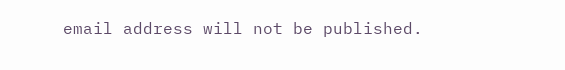email address will not be published.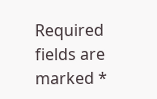Required fields are marked *